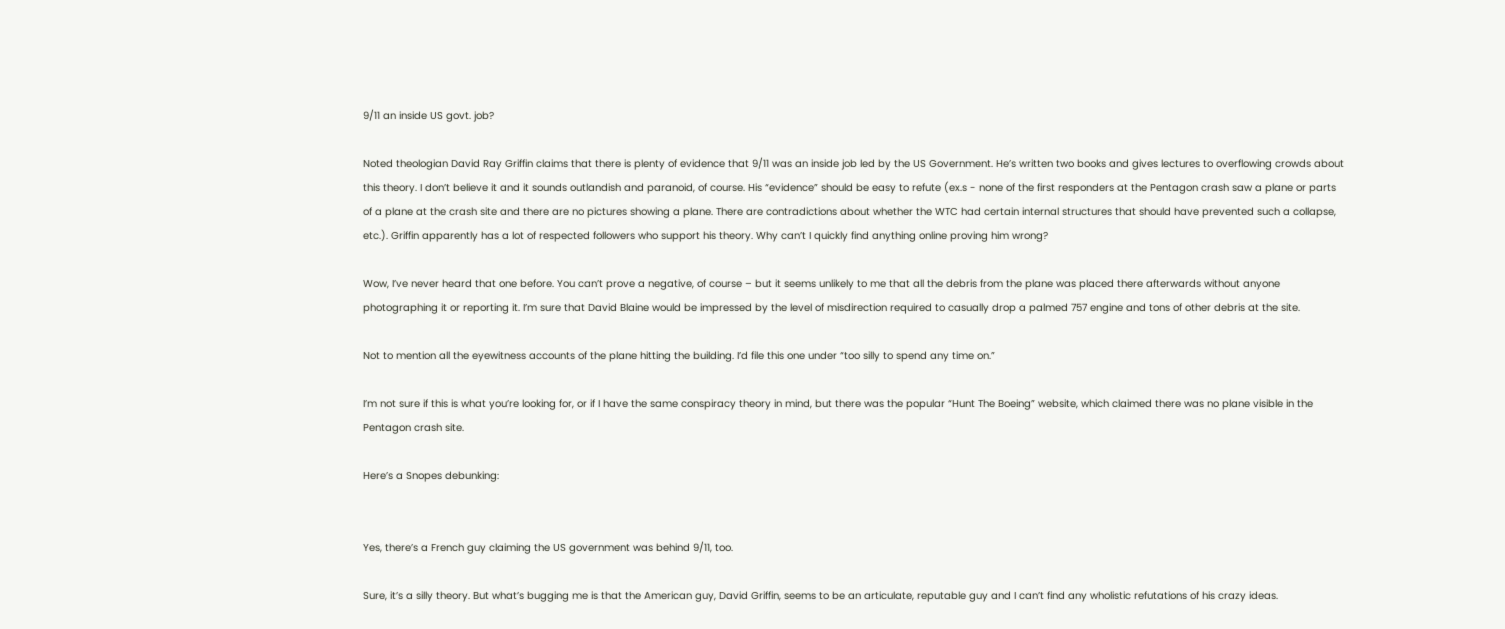9/11 an inside US govt. job?

Noted theologian David Ray Griffin claims that there is plenty of evidence that 9/11 was an inside job led by the US Government. He’s written two books and gives lectures to overflowing crowds about this theory. I don’t believe it and it sounds outlandish and paranoid, of course. His “evidence” should be easy to refute (ex.s - none of the first responders at the Pentagon crash saw a plane or parts of a plane at the crash site and there are no pictures showing a plane. There are contradictions about whether the WTC had certain internal structures that should have prevented such a collapse, etc.). Griffin apparently has a lot of respected followers who support his theory. Why can’t I quickly find anything online proving him wrong?

Wow, I’ve never heard that one before. You can’t prove a negative, of course – but it seems unlikely to me that all the debris from the plane was placed there afterwards without anyone photographing it or reporting it. I’m sure that David Blaine would be impressed by the level of misdirection required to casually drop a palmed 757 engine and tons of other debris at the site.

Not to mention all the eyewitness accounts of the plane hitting the building. I’d file this one under “too silly to spend any time on.”

I’m not sure if this is what you’re looking for, or if I have the same conspiracy theory in mind, but there was the popular “Hunt The Boeing” website, which claimed there was no plane visible in the Pentagon crash site.

Here’s a Snopes debunking:


Yes, there’s a French guy claiming the US government was behind 9/11, too.

Sure, it’s a silly theory. But what’s bugging me is that the American guy, David Griffin, seems to be an articulate, reputable guy and I can’t find any wholistic refutations of his crazy ideas.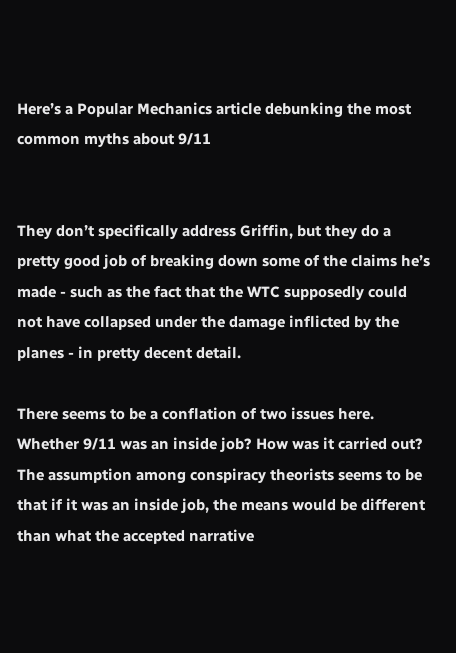Here’s a Popular Mechanics article debunking the most common myths about 9/11


They don’t specifically address Griffin, but they do a pretty good job of breaking down some of the claims he’s made - such as the fact that the WTC supposedly could not have collapsed under the damage inflicted by the planes - in pretty decent detail.

There seems to be a conflation of two issues here. Whether 9/11 was an inside job? How was it carried out? The assumption among conspiracy theorists seems to be that if it was an inside job, the means would be different than what the accepted narrative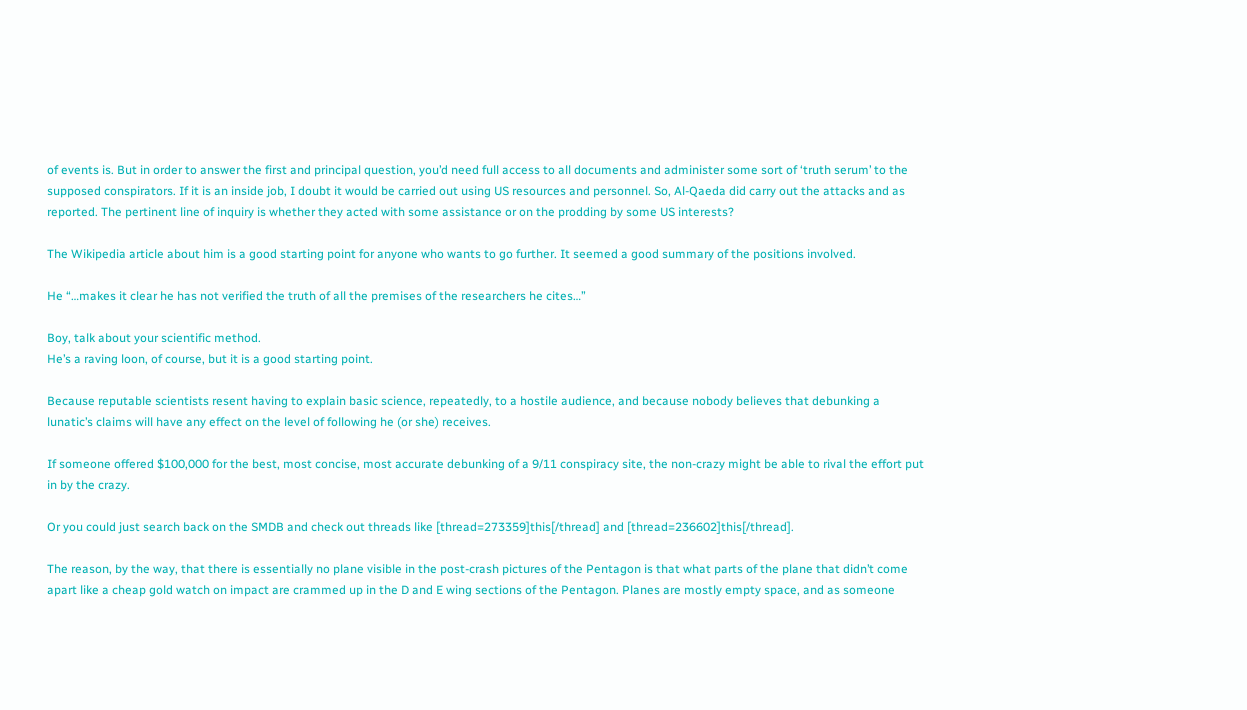of events is. But in order to answer the first and principal question, you’d need full access to all documents and administer some sort of ‘truth serum’ to the supposed conspirators. If it is an inside job, I doubt it would be carried out using US resources and personnel. So, Al-Qaeda did carry out the attacks and as reported. The pertinent line of inquiry is whether they acted with some assistance or on the prodding by some US interests?

The Wikipedia article about him is a good starting point for anyone who wants to go further. It seemed a good summary of the positions involved.

He “…makes it clear he has not verified the truth of all the premises of the researchers he cites…”

Boy, talk about your scientific method.
He’s a raving loon, of course, but it is a good starting point.

Because reputable scientists resent having to explain basic science, repeatedly, to a hostile audience, and because nobody believes that debunking a lunatic’s claims will have any effect on the level of following he (or she) receives.

If someone offered $100,000 for the best, most concise, most accurate debunking of a 9/11 conspiracy site, the non-crazy might be able to rival the effort put in by the crazy.

Or you could just search back on the SMDB and check out threads like [thread=273359]this[/thread] and [thread=236602]this[/thread].

The reason, by the way, that there is essentially no plane visible in the post-crash pictures of the Pentagon is that what parts of the plane that didn’t come apart like a cheap gold watch on impact are crammed up in the D and E wing sections of the Pentagon. Planes are mostly empty space, and as someone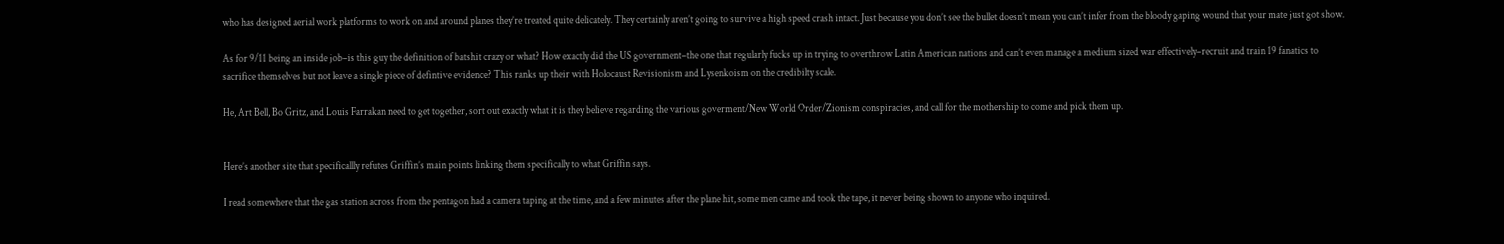who has designed aerial work platforms to work on and around planes they’re treated quite delicately. They certainly aren’t going to survive a high speed crash intact. Just because you don’t see the bullet doesn’t mean you can’t infer from the bloody gaping wound that your mate just got show.

As for 9/11 being an inside job–is this guy the definition of batshit crazy or what? How exactly did the US government–the one that regularly fucks up in trying to overthrow Latin American nations and can’t even manage a medium sized war effectively–recruit and train 19 fanatics to sacrifice themselves but not leave a single piece of defintive evidence? This ranks up their with Holocaust Revisionism and Lysenkoism on the credibilty scale.

He, Art Bell, Bo Gritz, and Louis Farrakan need to get together, sort out exactly what it is they believe regarding the various goverment/New World Order/Zionism conspiracies, and call for the mothership to come and pick them up.


Here’s another site that specificallly refutes Griffin’s main points linking them specifically to what Griffin says.

I read somewhere that the gas station across from the pentagon had a camera taping at the time, and a few minutes after the plane hit, some men came and took the tape, it never being shown to anyone who inquired.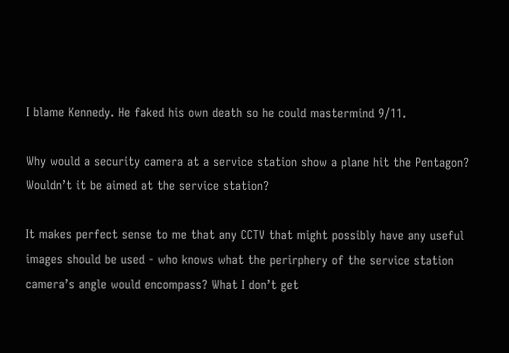I blame Kennedy. He faked his own death so he could mastermind 9/11.

Why would a security camera at a service station show a plane hit the Pentagon? Wouldn’t it be aimed at the service station?

It makes perfect sense to me that any CCTV that might possibly have any useful images should be used - who knows what the perirphery of the service station camera’s angle would encompass? What I don’t get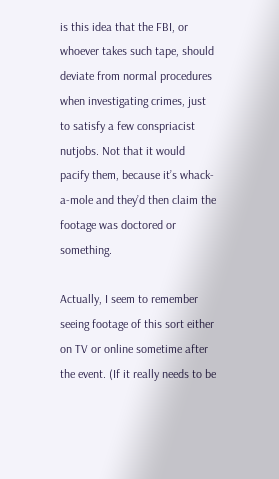is this idea that the FBI, or whoever takes such tape, should deviate from normal procedures when investigating crimes, just to satisfy a few conspriacist nutjobs. Not that it would pacify them, because it’s whack-a-mole and they’d then claim the footage was doctored or something.

Actually, I seem to remember seeing footage of this sort either on TV or online sometime after the event. (If it really needs to be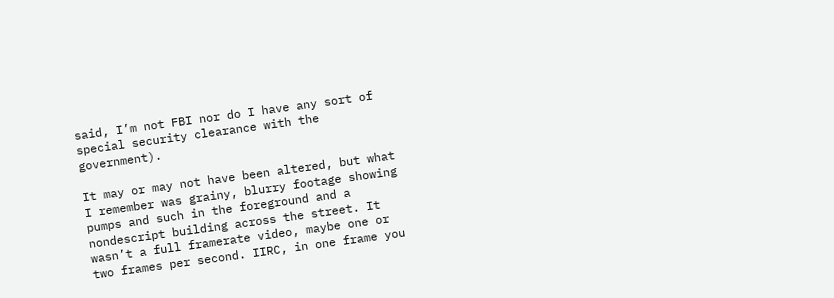said, I’m not FBI nor do I have any sort of special security clearance with the government).

It may or may not have been altered, but what I remember was grainy, blurry footage showing pumps and such in the foreground and a nondescript building across the street. It wasn’t a full framerate video, maybe one or two frames per second. IIRC, in one frame you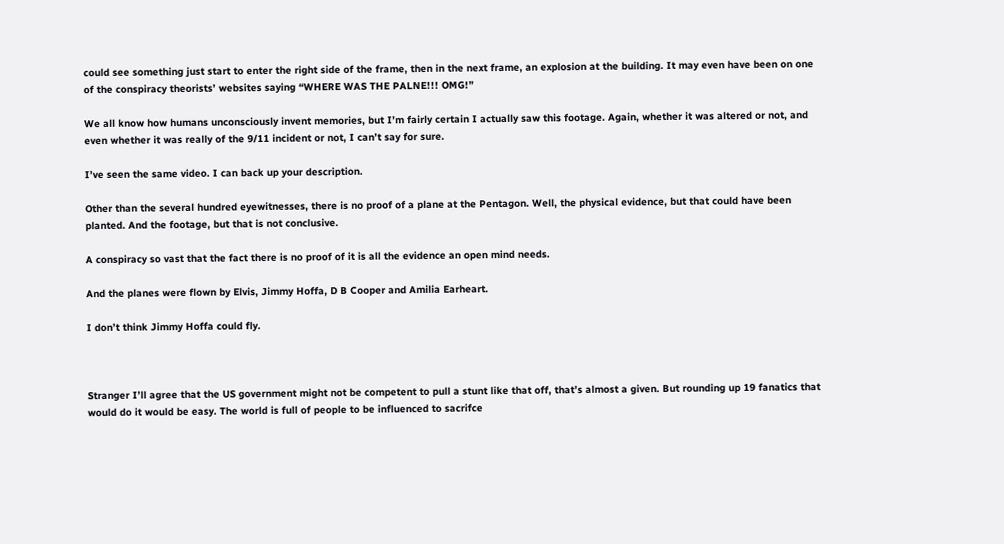could see something just start to enter the right side of the frame, then in the next frame, an explosion at the building. It may even have been on one of the conspiracy theorists’ websites saying “WHERE WAS THE PALNE!!! OMG!”

We all know how humans unconsciously invent memories, but I’m fairly certain I actually saw this footage. Again, whether it was altered or not, and even whether it was really of the 9/11 incident or not, I can’t say for sure.

I’ve seen the same video. I can back up your description.

Other than the several hundred eyewitnesses, there is no proof of a plane at the Pentagon. Well, the physical evidence, but that could have been planted. And the footage, but that is not conclusive.

A conspiracy so vast that the fact there is no proof of it is all the evidence an open mind needs.

And the planes were flown by Elvis, Jimmy Hoffa, D B Cooper and Amilia Earheart.

I don’t think Jimmy Hoffa could fly.



Stranger I’ll agree that the US government might not be competent to pull a stunt like that off, that’s almost a given. But rounding up 19 fanatics that would do it would be easy. The world is full of people to be influenced to sacrifce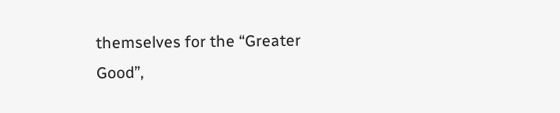themselves for the “Greater Good”,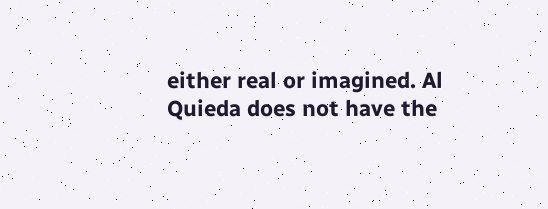either real or imagined. Al Quieda does not have the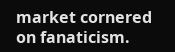market cornered on fanaticism.